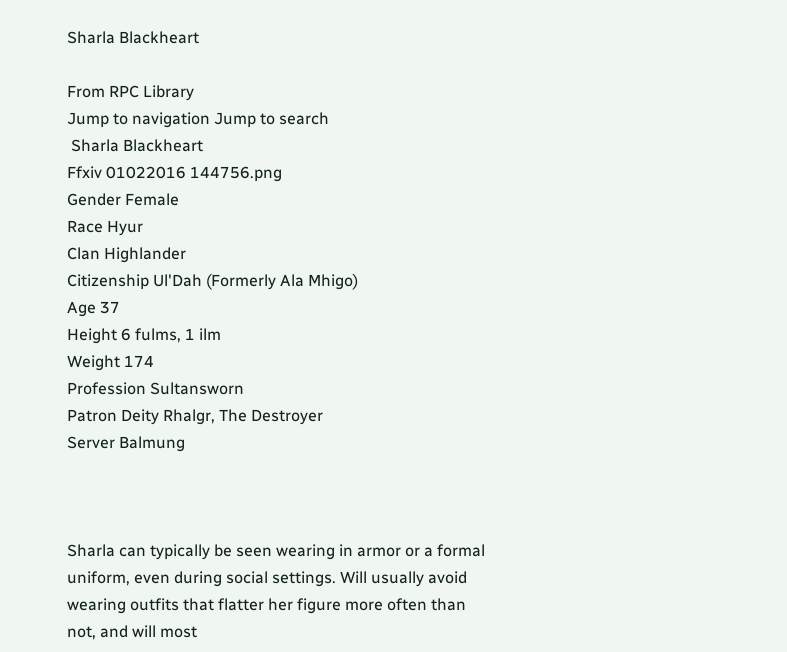Sharla Blackheart

From RPC Library
Jump to navigation Jump to search
 Sharla Blackheart
Ffxiv 01022016 144756.png
Gender Female
Race Hyur
Clan Highlander
Citizenship Ul'Dah (Formerly Ala Mhigo)
Age 37
Height 6 fulms, 1 ilm
Weight 174
Profession Sultansworn
Patron Deity Rhalgr, The Destroyer
Server Balmung



Sharla can typically be seen wearing in armor or a formal uniform, even during social settings. Will usually avoid wearing outfits that flatter her figure more often than not, and will most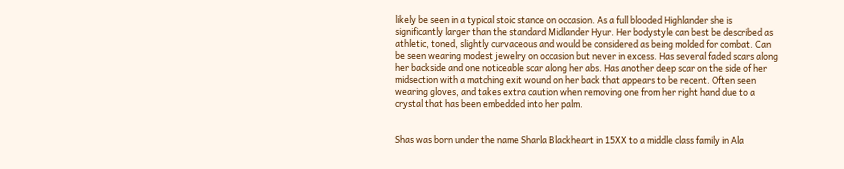likely be seen in a typical stoic stance on occasion. As a full blooded Highlander she is significantly larger than the standard Midlander Hyur. Her bodystyle can best be described as athletic, toned, slightly curvaceous and would be considered as being molded for combat. Can be seen wearing modest jewelry on occasion but never in excess. Has several faded scars along her backside and one noticeable scar along her abs. Has another deep scar on the side of her midsection with a matching exit wound on her back that appears to be recent. Often seen wearing gloves, and takes extra caution when removing one from her right hand due to a crystal that has been embedded into her palm.


Shas was born under the name Sharla Blackheart in 15XX to a middle class family in Ala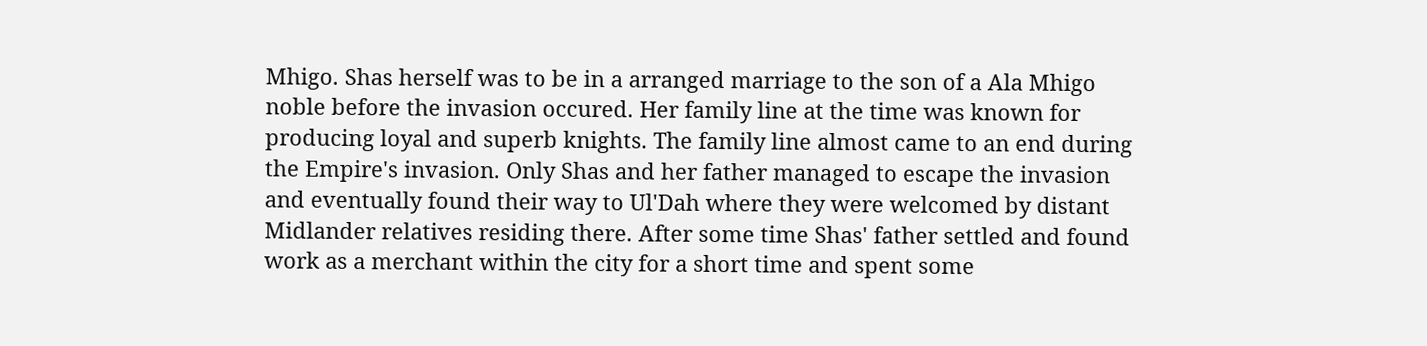Mhigo. Shas herself was to be in a arranged marriage to the son of a Ala Mhigo noble before the invasion occured. Her family line at the time was known for producing loyal and superb knights. The family line almost came to an end during the Empire's invasion. Only Shas and her father managed to escape the invasion and eventually found their way to Ul'Dah where they were welcomed by distant Midlander relatives residing there. After some time Shas' father settled and found work as a merchant within the city for a short time and spent some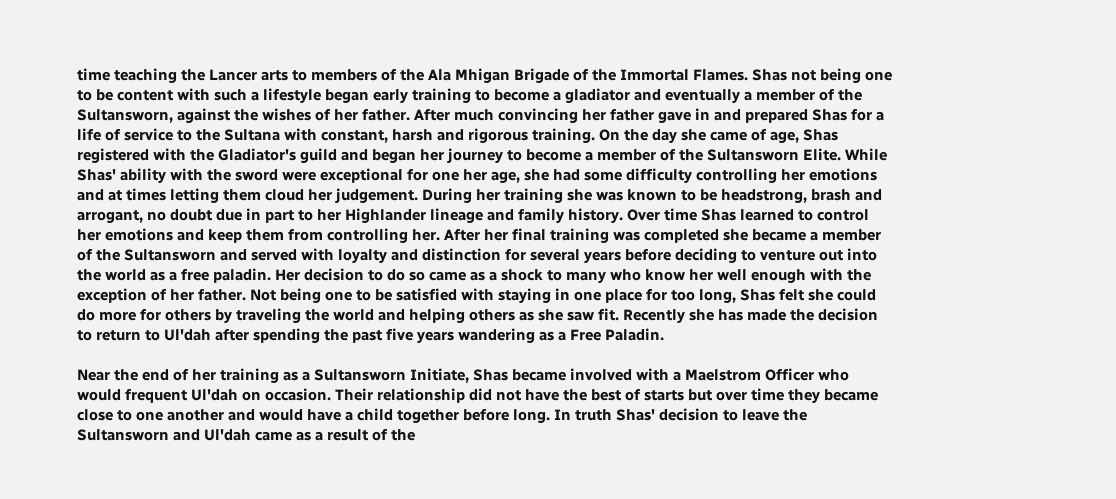time teaching the Lancer arts to members of the Ala Mhigan Brigade of the Immortal Flames. Shas not being one to be content with such a lifestyle began early training to become a gladiator and eventually a member of the Sultansworn, against the wishes of her father. After much convincing her father gave in and prepared Shas for a life of service to the Sultana with constant, harsh and rigorous training. On the day she came of age, Shas registered with the Gladiator's guild and began her journey to become a member of the Sultansworn Elite. While Shas' ability with the sword were exceptional for one her age, she had some difficulty controlling her emotions and at times letting them cloud her judgement. During her training she was known to be headstrong, brash and arrogant, no doubt due in part to her Highlander lineage and family history. Over time Shas learned to control her emotions and keep them from controlling her. After her final training was completed she became a member of the Sultansworn and served with loyalty and distinction for several years before deciding to venture out into the world as a free paladin. Her decision to do so came as a shock to many who know her well enough with the exception of her father. Not being one to be satisfied with staying in one place for too long, Shas felt she could do more for others by traveling the world and helping others as she saw fit. Recently she has made the decision to return to Ul'dah after spending the past five years wandering as a Free Paladin.

Near the end of her training as a Sultansworn Initiate, Shas became involved with a Maelstrom Officer who would frequent Ul'dah on occasion. Their relationship did not have the best of starts but over time they became close to one another and would have a child together before long. In truth Shas' decision to leave the Sultansworn and Ul'dah came as a result of the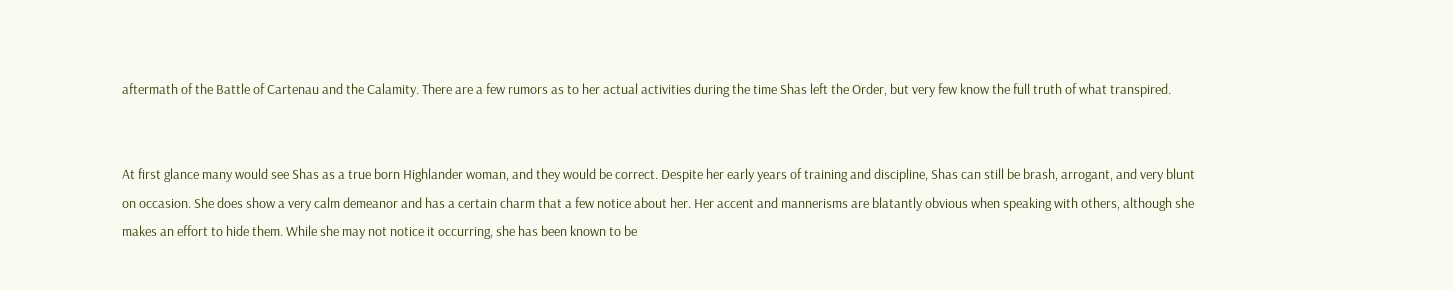aftermath of the Battle of Cartenau and the Calamity. There are a few rumors as to her actual activities during the time Shas left the Order, but very few know the full truth of what transpired.


At first glance many would see Shas as a true born Highlander woman, and they would be correct. Despite her early years of training and discipline, Shas can still be brash, arrogant, and very blunt on occasion. She does show a very calm demeanor and has a certain charm that a few notice about her. Her accent and mannerisms are blatantly obvious when speaking with others, although she makes an effort to hide them. While she may not notice it occurring, she has been known to be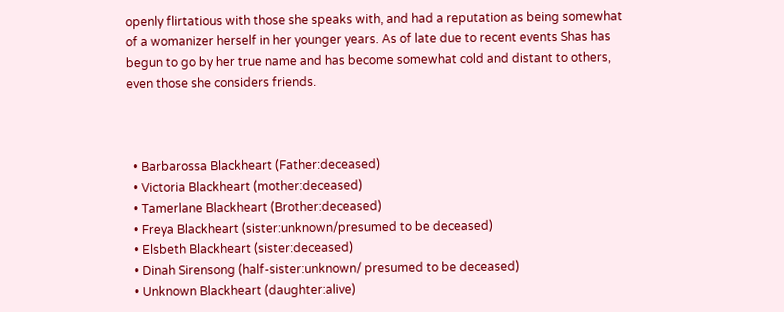openly flirtatious with those she speaks with, and had a reputation as being somewhat of a womanizer herself in her younger years. As of late due to recent events Shas has begun to go by her true name and has become somewhat cold and distant to others, even those she considers friends.



  • Barbarossa Blackheart (Father:deceased)
  • Victoria Blackheart (mother:deceased)
  • Tamerlane Blackheart (Brother:deceased)
  • Freya Blackheart (sister:unknown/presumed to be deceased)
  • Elsbeth Blackheart (sister:deceased)
  • Dinah Sirensong (half-sister:unknown/ presumed to be deceased)
  • Unknown Blackheart (daughter:alive)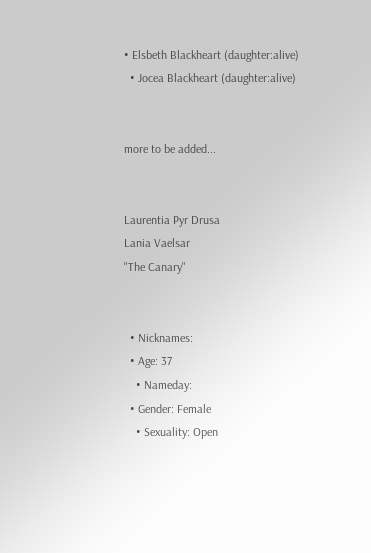• Elsbeth Blackheart (daughter:alive)
  • Jocea Blackheart (daughter:alive)


more to be added...


Laurentia Pyr Drusa
Lania Vaelsar
"The Canary"


  • Nicknames:
  • Age: 37
    • Nameday:
  • Gender: Female
    • Sexuality: Open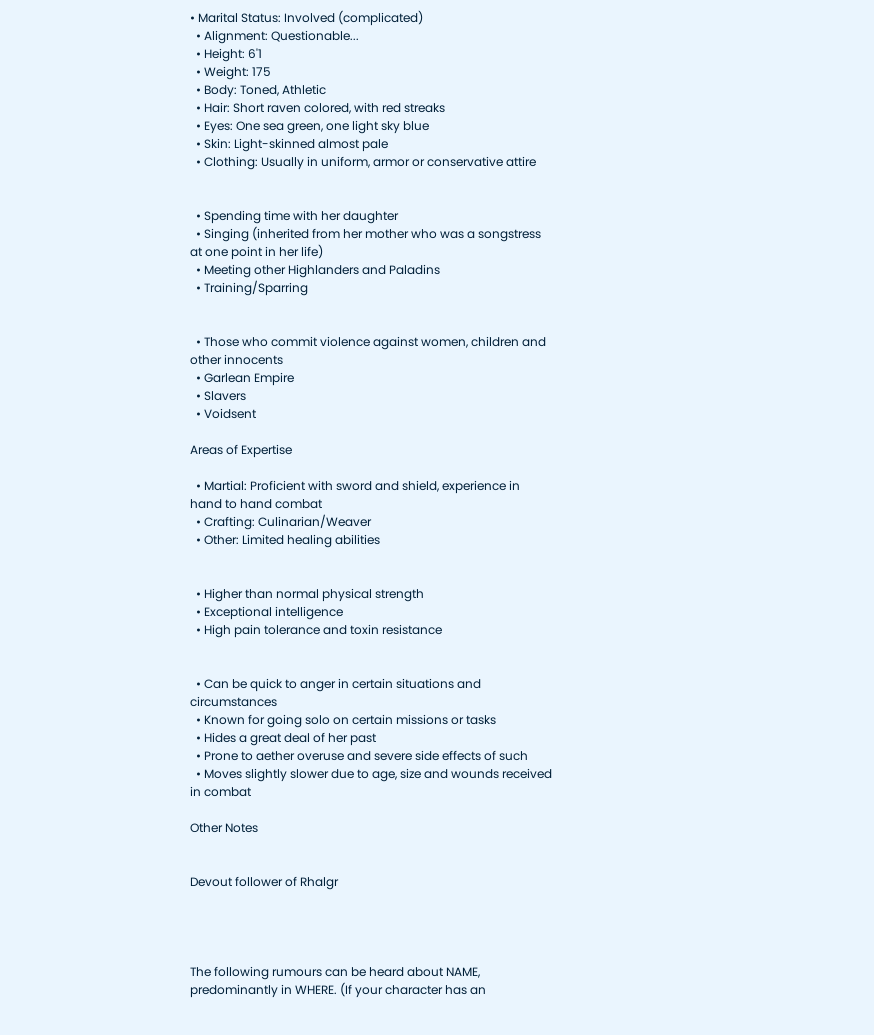• Marital Status: Involved (complicated)
  • Alignment: Questionable...
  • Height: 6'1
  • Weight: 175
  • Body: Toned, Athletic
  • Hair: Short raven colored, with red streaks
  • Eyes: One sea green, one light sky blue
  • Skin: Light-skinned almost pale
  • Clothing: Usually in uniform, armor or conservative attire


  • Spending time with her daughter
  • Singing (inherited from her mother who was a songstress at one point in her life)
  • Meeting other Highlanders and Paladins
  • Training/Sparring


  • Those who commit violence against women, children and other innocents
  • Garlean Empire
  • Slavers
  • Voidsent

Areas of Expertise

  • Martial: Proficient with sword and shield, experience in hand to hand combat
  • Crafting: Culinarian/Weaver
  • Other: Limited healing abilities


  • Higher than normal physical strength
  • Exceptional intelligence
  • High pain tolerance and toxin resistance


  • Can be quick to anger in certain situations and circumstances
  • Known for going solo on certain missions or tasks
  • Hides a great deal of her past
  • Prone to aether overuse and severe side effects of such
  • Moves slightly slower due to age, size and wounds received in combat

Other Notes


Devout follower of Rhalgr




The following rumours can be heard about NAME, predominantly in WHERE. (If your character has an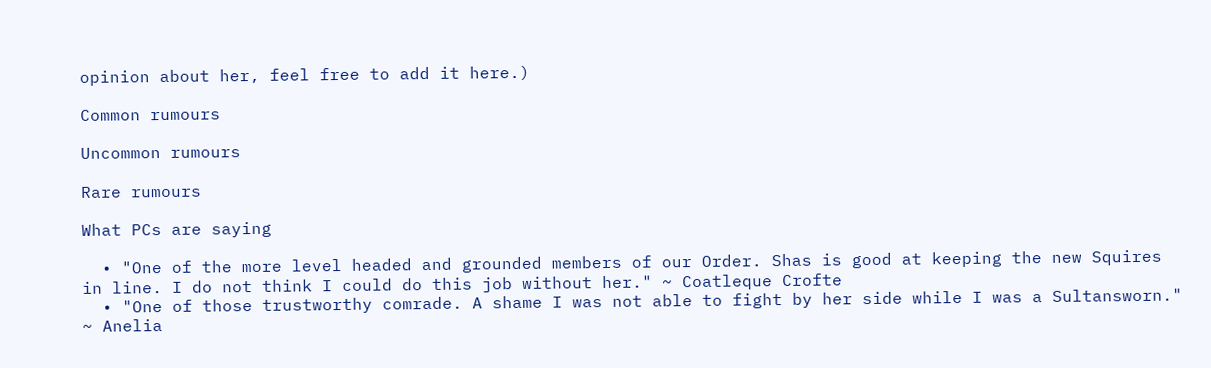opinion about her, feel free to add it here.)

Common rumours

Uncommon rumours

Rare rumours

What PCs are saying

  • "One of the more level headed and grounded members of our Order. Shas is good at keeping the new Squires in line. I do not think I could do this job without her." ~ Coatleque Crofte
  • "One of those trustworthy comrade. A shame I was not able to fight by her side while I was a Sultansworn." ~ Anelia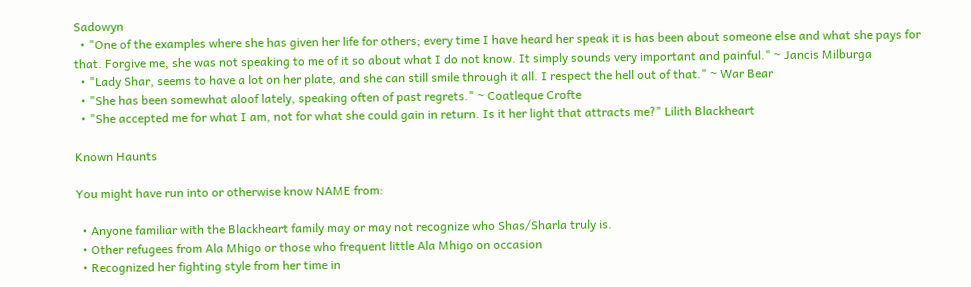Sadowyn
  • "One of the examples where she has given her life for others; every time I have heard her speak it is has been about someone else and what she pays for that. Forgive me, she was not speaking to me of it so about what I do not know. It simply sounds very important and painful." ~ Jancis Milburga
  • "Lady Shar, seems to have a lot on her plate, and she can still smile through it all. I respect the hell out of that." ~ War Bear
  • "She has been somewhat aloof lately, speaking often of past regrets." ~ Coatleque Crofte
  • "She accepted me for what I am, not for what she could gain in return. Is it her light that attracts me?" Lilith Blackheart

Known Haunts

You might have run into or otherwise know NAME from:

  • Anyone familiar with the Blackheart family may or may not recognize who Shas/Sharla truly is.
  • Other refugees from Ala Mhigo or those who frequent little Ala Mhigo on occasion
  • Recognized her fighting style from her time in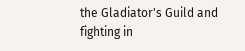the Gladiator's Guild and fighting in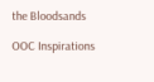the Bloodsands

OOC Inspirations